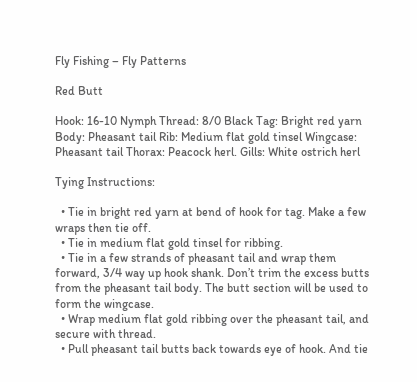Fly Fishing – Fly Patterns

Red Butt

Hook: 16-10 Nymph Thread: 8/0 Black Tag: Bright red yarn Body: Pheasant tail Rib: Medium flat gold tinsel Wingcase: Pheasant tail Thorax: Peacock herl. Gills: White ostrich herl

Tying Instructions:

  • Tie in bright red yarn at bend of hook for tag. Make a few wraps then tie off.
  • Tie in medium flat gold tinsel for ribbing.
  • Tie in a few strands of pheasant tail and wrap them forward, 3/4 way up hook shank. Don’t trim the excess butts from the pheasant tail body. The butt section will be used to form the wingcase.
  • Wrap medium flat gold ribbing over the pheasant tail, and secure with thread.
  • Pull pheasant tail butts back towards eye of hook. And tie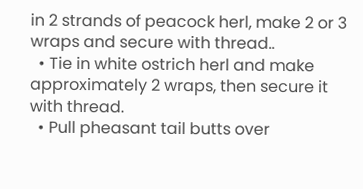in 2 strands of peacock herl, make 2 or 3 wraps and secure with thread..
  • Tie in white ostrich herl and make approximately 2 wraps, then secure it with thread.
  • Pull pheasant tail butts over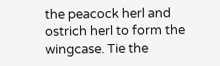the peacock herl and ostrich herl to form the wingcase. Tie the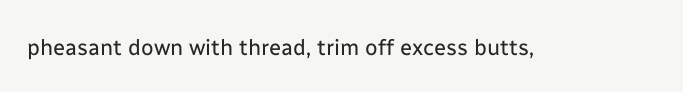pheasant down with thread, trim off excess butts,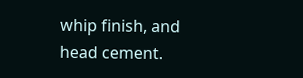whip finish, and head cement.